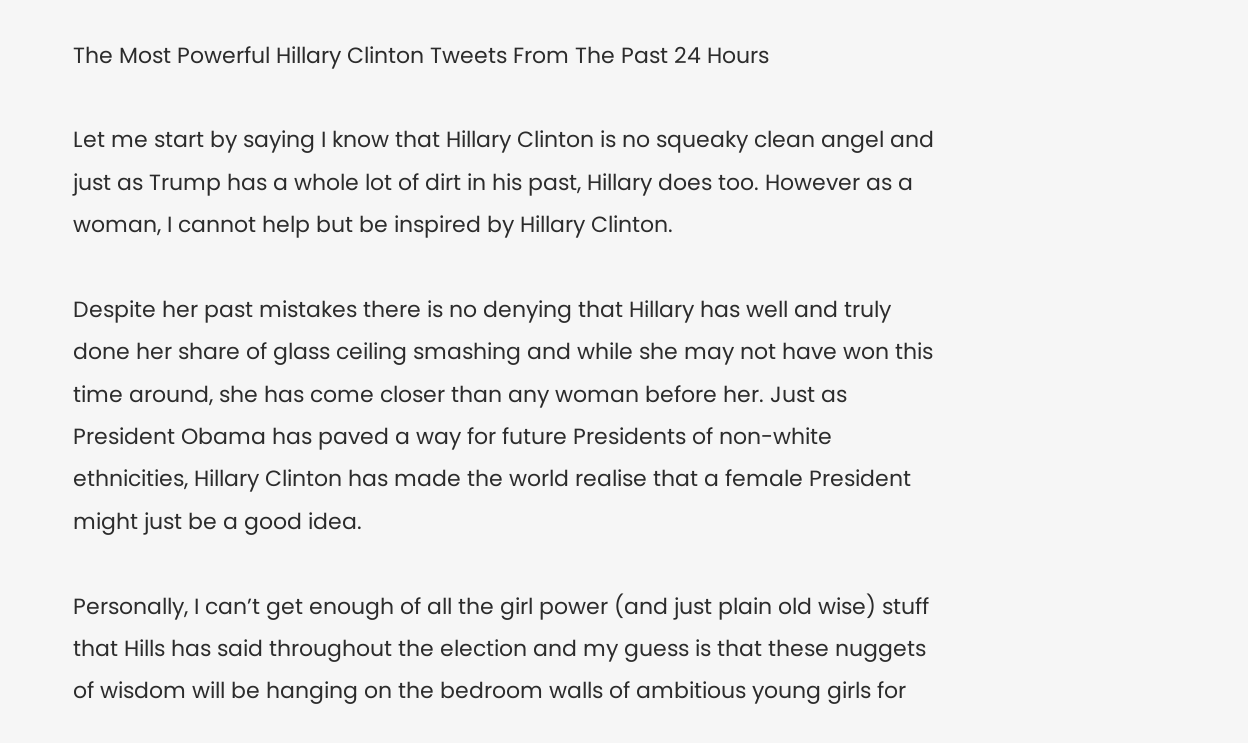The Most Powerful Hillary Clinton Tweets From The Past 24 Hours

Let me start by saying I know that Hillary Clinton is no squeaky clean angel and just as Trump has a whole lot of dirt in his past, Hillary does too. However as a woman, I cannot help but be inspired by Hillary Clinton.

Despite her past mistakes there is no denying that Hillary has well and truly done her share of glass ceiling smashing and while she may not have won this time around, she has come closer than any woman before her. Just as President Obama has paved a way for future Presidents of non-white ethnicities, Hillary Clinton has made the world realise that a female President might just be a good idea.

Personally, I can’t get enough of all the girl power (and just plain old wise) stuff that Hills has said throughout the election and my guess is that these nuggets of wisdom will be hanging on the bedroom walls of ambitious young girls for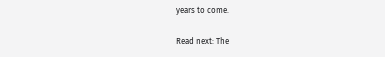years to come.

Read next: The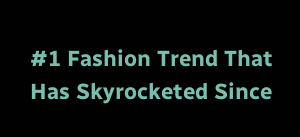#1 Fashion Trend That Has Skyrocketed Since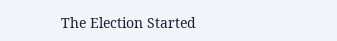The Election Started